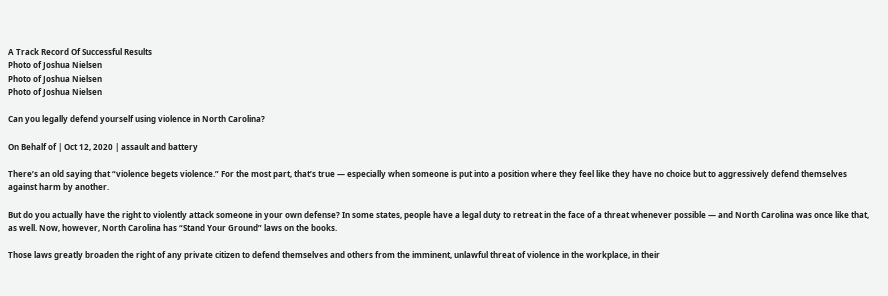A Track Record Of Successful Results
Photo of Joshua Nielsen
Photo of Joshua Nielsen
Photo of Joshua Nielsen

Can you legally defend yourself using violence in North Carolina?

On Behalf of | Oct 12, 2020 | assault and battery

There’s an old saying that “violence begets violence.” For the most part, that’s true — especially when someone is put into a position where they feel like they have no choice but to aggressively defend themselves against harm by another.

But do you actually have the right to violently attack someone in your own defense? In some states, people have a legal duty to retreat in the face of a threat whenever possible — and North Carolina was once like that, as well. Now, however, North Carolina has “Stand Your Ground” laws on the books.

Those laws greatly broaden the right of any private citizen to defend themselves and others from the imminent, unlawful threat of violence in the workplace, in their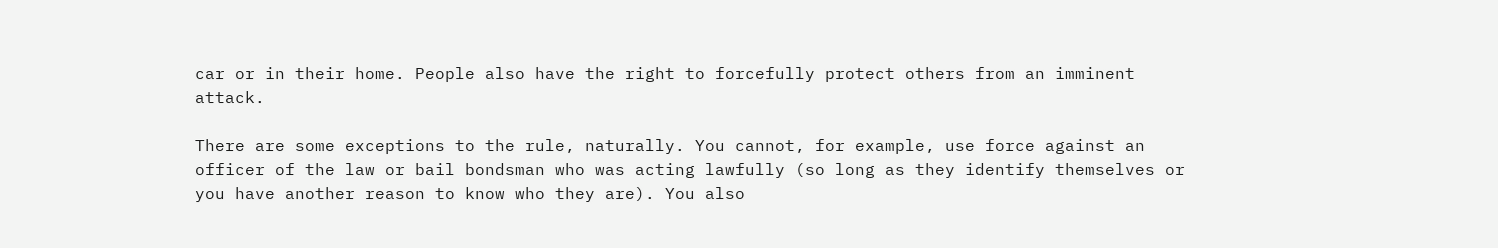car or in their home. People also have the right to forcefully protect others from an imminent attack.

There are some exceptions to the rule, naturally. You cannot, for example, use force against an officer of the law or bail bondsman who was acting lawfully (so long as they identify themselves or you have another reason to know who they are). You also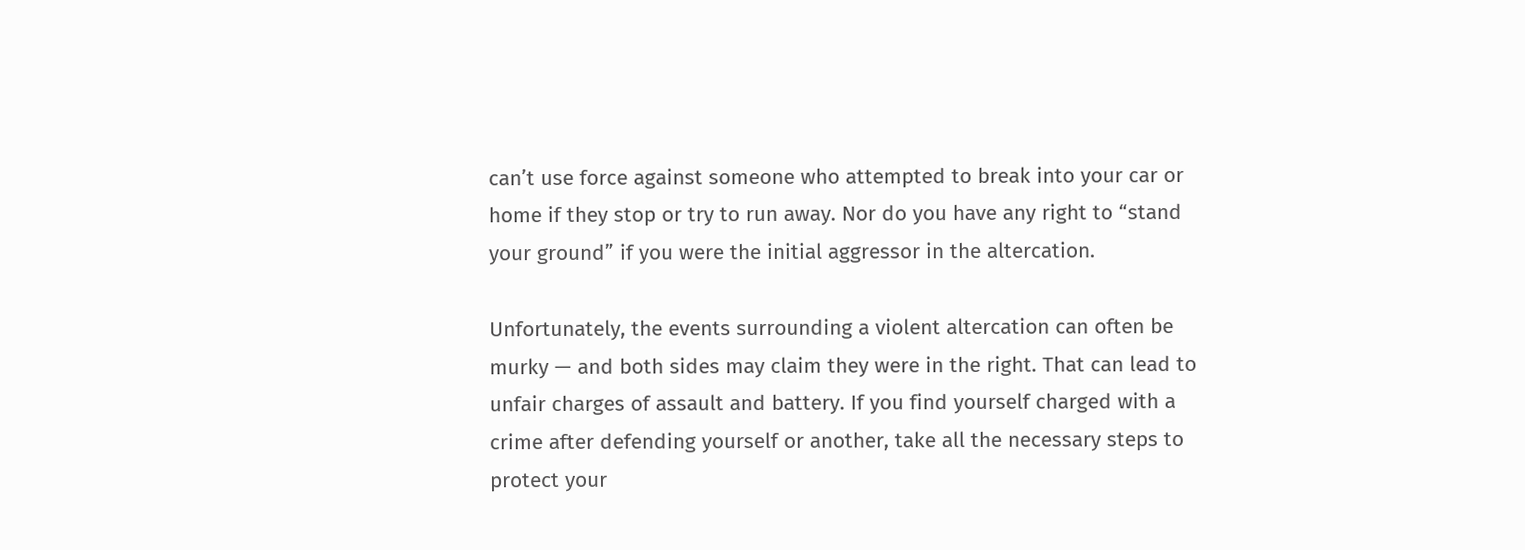can’t use force against someone who attempted to break into your car or home if they stop or try to run away. Nor do you have any right to “stand your ground” if you were the initial aggressor in the altercation.

Unfortunately, the events surrounding a violent altercation can often be murky — and both sides may claim they were in the right. That can lead to unfair charges of assault and battery. If you find yourself charged with a crime after defending yourself or another, take all the necessary steps to protect your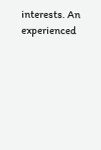interests. An experienced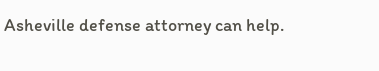Asheville defense attorney can help.